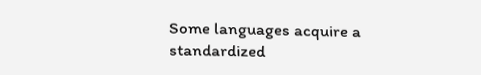Some languages acquire a standardized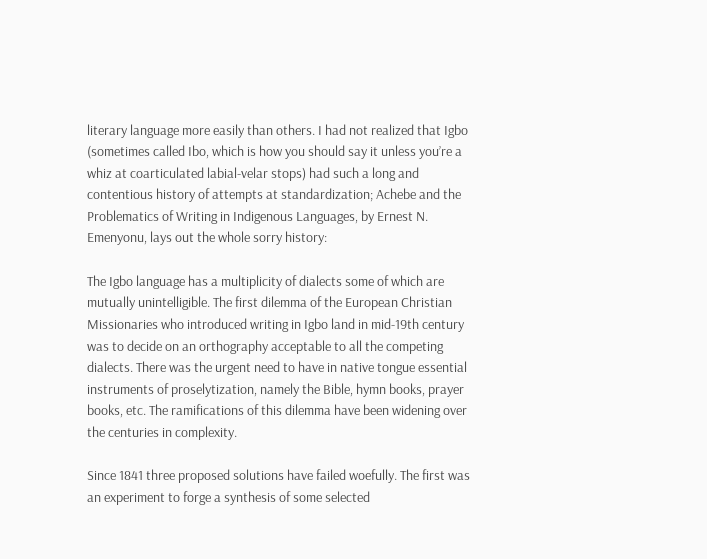literary language more easily than others. I had not realized that Igbo (sometimes called Ibo, which is how you should say it unless you’re a whiz at coarticulated labial-velar stops) had such a long and contentious history of attempts at standardization; Achebe and the Problematics of Writing in Indigenous Languages, by Ernest N. Emenyonu, lays out the whole sorry history:

The Igbo language has a multiplicity of dialects some of which are mutually unintelligible. The first dilemma of the European Christian Missionaries who introduced writing in Igbo land in mid-19th century was to decide on an orthography acceptable to all the competing dialects. There was the urgent need to have in native tongue essential instruments of proselytization, namely the Bible, hymn books, prayer books, etc. The ramifications of this dilemma have been widening over the centuries in complexity.

Since 1841 three proposed solutions have failed woefully. The first was an experiment to forge a synthesis of some selected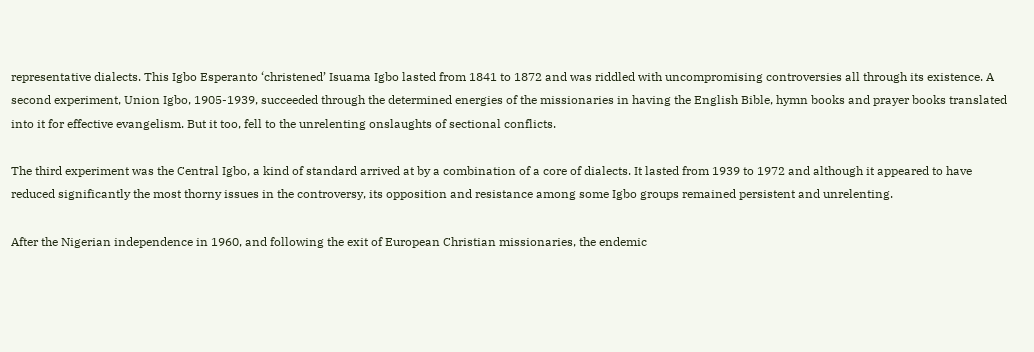representative dialects. This Igbo Esperanto ‘christened’ Isuama Igbo lasted from 1841 to 1872 and was riddled with uncompromising controversies all through its existence. A second experiment, Union Igbo, 1905-1939, succeeded through the determined energies of the missionaries in having the English Bible, hymn books and prayer books translated into it for effective evangelism. But it too, fell to the unrelenting onslaughts of sectional conflicts.

The third experiment was the Central Igbo, a kind of standard arrived at by a combination of a core of dialects. It lasted from 1939 to 1972 and although it appeared to have reduced significantly the most thorny issues in the controversy, its opposition and resistance among some Igbo groups remained persistent and unrelenting.

After the Nigerian independence in 1960, and following the exit of European Christian missionaries, the endemic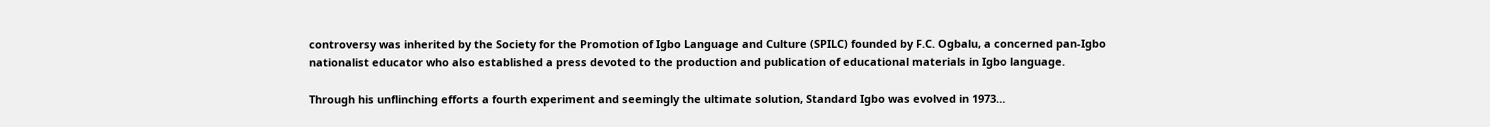controversy was inherited by the Society for the Promotion of Igbo Language and Culture (SPILC) founded by F.C. Ogbalu, a concerned pan-Igbo nationalist educator who also established a press devoted to the production and publication of educational materials in Igbo language.

Through his unflinching efforts a fourth experiment and seemingly the ultimate solution, Standard Igbo was evolved in 1973…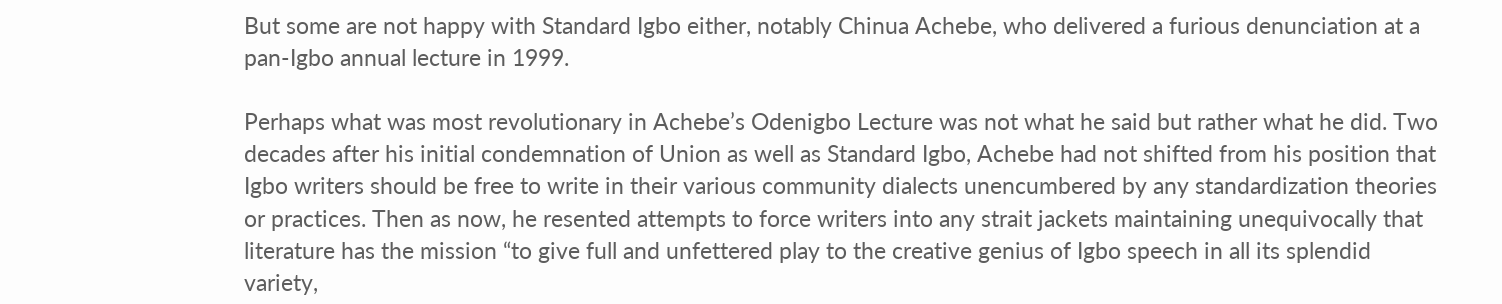But some are not happy with Standard Igbo either, notably Chinua Achebe, who delivered a furious denunciation at a pan-Igbo annual lecture in 1999.

Perhaps what was most revolutionary in Achebe’s Odenigbo Lecture was not what he said but rather what he did. Two decades after his initial condemnation of Union as well as Standard Igbo, Achebe had not shifted from his position that Igbo writers should be free to write in their various community dialects unencumbered by any standardization theories or practices. Then as now, he resented attempts to force writers into any strait jackets maintaining unequivocally that literature has the mission “to give full and unfettered play to the creative genius of Igbo speech in all its splendid variety,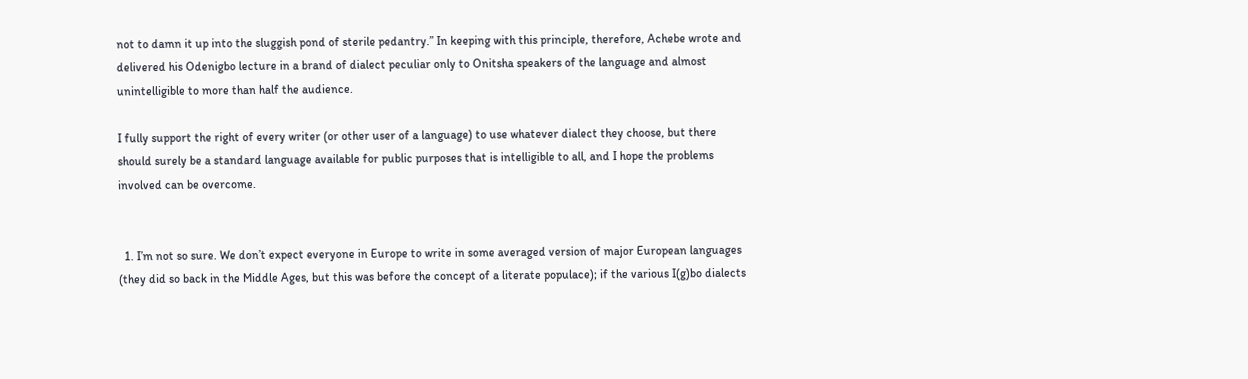not to damn it up into the sluggish pond of sterile pedantry.” In keeping with this principle, therefore, Achebe wrote and delivered his Odenigbo lecture in a brand of dialect peculiar only to Onitsha speakers of the language and almost unintelligible to more than half the audience.

I fully support the right of every writer (or other user of a language) to use whatever dialect they choose, but there should surely be a standard language available for public purposes that is intelligible to all, and I hope the problems involved can be overcome.


  1. I’m not so sure. We don’t expect everyone in Europe to write in some averaged version of major European languages (they did so back in the Middle Ages, but this was before the concept of a literate populace); if the various I(g)bo dialects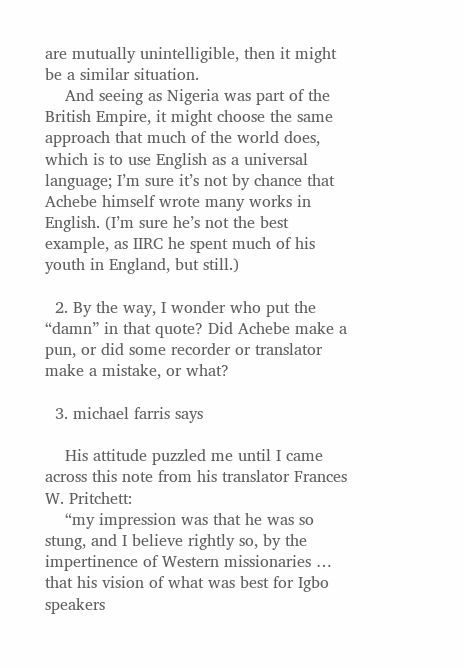are mutually unintelligible, then it might be a similar situation.
    And seeing as Nigeria was part of the British Empire, it might choose the same approach that much of the world does, which is to use English as a universal language; I’m sure it’s not by chance that Achebe himself wrote many works in English. (I’m sure he’s not the best example, as IIRC he spent much of his youth in England, but still.)

  2. By the way, I wonder who put the “damn” in that quote? Did Achebe make a pun, or did some recorder or translator make a mistake, or what?

  3. michael farris says

    His attitude puzzled me until I came across this note from his translator Frances W. Pritchett:
    “my impression was that he was so stung, and I believe rightly so, by the impertinence of Western missionaries … that his vision of what was best for Igbo speakers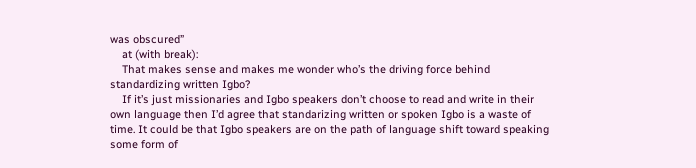was obscured”
    at (with break):
    That makes sense and makes me wonder who’s the driving force behind standardizing written Igbo?
    If it’s just missionaries and Igbo speakers don’t choose to read and write in their own language then I’d agree that standarizing written or spoken Igbo is a waste of time. It could be that Igbo speakers are on the path of language shift toward speaking some form of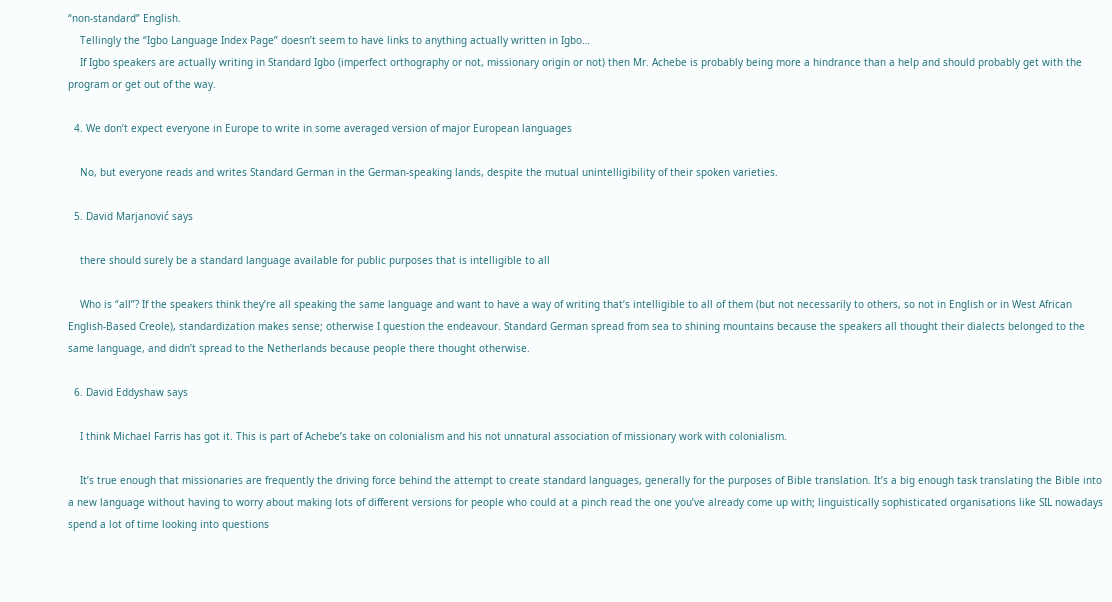“non-standard” English.
    Tellingly the “Igbo Language Index Page” doesn’t seem to have links to anything actually written in Igbo…
    If Igbo speakers are actually writing in Standard Igbo (imperfect orthography or not, missionary origin or not) then Mr. Achebe is probably being more a hindrance than a help and should probably get with the program or get out of the way.

  4. We don’t expect everyone in Europe to write in some averaged version of major European languages

    No, but everyone reads and writes Standard German in the German-speaking lands, despite the mutual unintelligibility of their spoken varieties.

  5. David Marjanović says

    there should surely be a standard language available for public purposes that is intelligible to all

    Who is “all”? If the speakers think they’re all speaking the same language and want to have a way of writing that’s intelligible to all of them (but not necessarily to others, so not in English or in West African English-Based Creole), standardization makes sense; otherwise I question the endeavour. Standard German spread from sea to shining mountains because the speakers all thought their dialects belonged to the same language, and didn’t spread to the Netherlands because people there thought otherwise.

  6. David Eddyshaw says

    I think Michael Farris has got it. This is part of Achebe’s take on colonialism and his not unnatural association of missionary work with colonialism.

    It’s true enough that missionaries are frequently the driving force behind the attempt to create standard languages, generally for the purposes of Bible translation. It’s a big enough task translating the Bible into a new language without having to worry about making lots of different versions for people who could at a pinch read the one you’ve already come up with; linguistically sophisticated organisations like SIL nowadays spend a lot of time looking into questions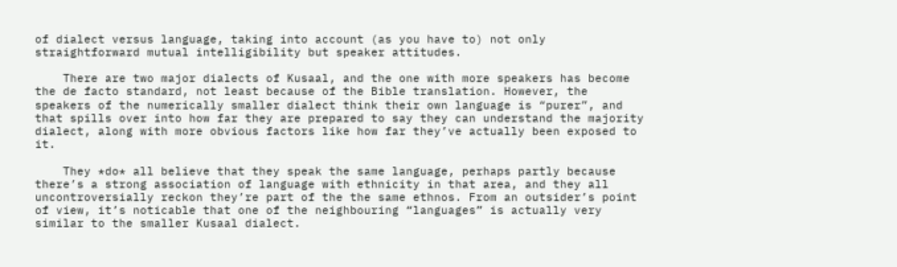of dialect versus language, taking into account (as you have to) not only straightforward mutual intelligibility but speaker attitudes.

    There are two major dialects of Kusaal, and the one with more speakers has become the de facto standard, not least because of the Bible translation. However, the speakers of the numerically smaller dialect think their own language is “purer”, and that spills over into how far they are prepared to say they can understand the majority dialect, along with more obvious factors like how far they’ve actually been exposed to it.

    They *do* all believe that they speak the same language, perhaps partly because there’s a strong association of language with ethnicity in that area, and they all uncontroversially reckon they’re part of the the same ethnos. From an outsider’s point of view, it’s noticable that one of the neighbouring “languages” is actually very similar to the smaller Kusaal dialect.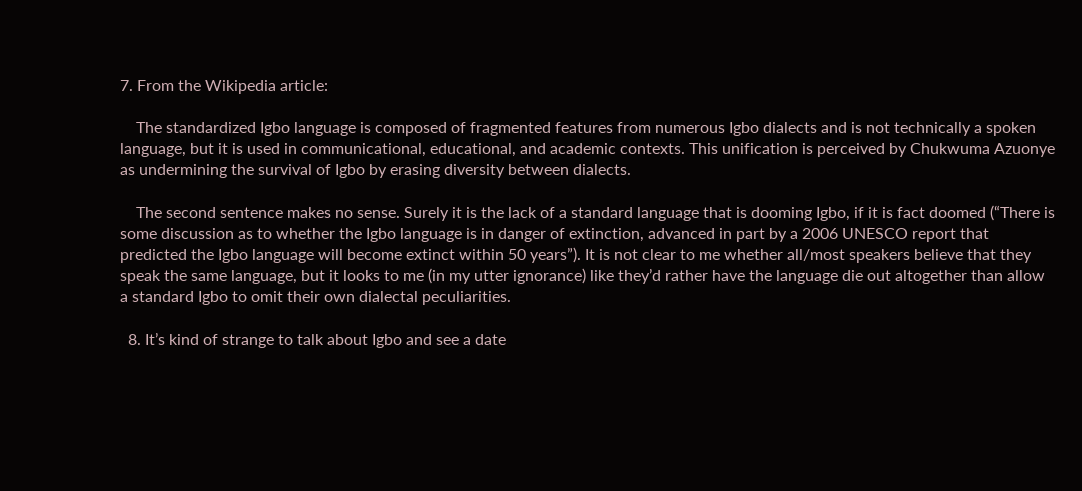7. From the Wikipedia article:

    The standardized Igbo language is composed of fragmented features from numerous Igbo dialects and is not technically a spoken language, but it is used in communicational, educational, and academic contexts. This unification is perceived by Chukwuma Azuonye as undermining the survival of Igbo by erasing diversity between dialects.

    The second sentence makes no sense. Surely it is the lack of a standard language that is dooming Igbo, if it is fact doomed (“There is some discussion as to whether the Igbo language is in danger of extinction, advanced in part by a 2006 UNESCO report that predicted the Igbo language will become extinct within 50 years”). It is not clear to me whether all/most speakers believe that they speak the same language, but it looks to me (in my utter ignorance) like they’d rather have the language die out altogether than allow a standard Igbo to omit their own dialectal peculiarities.

  8. It’s kind of strange to talk about Igbo and see a date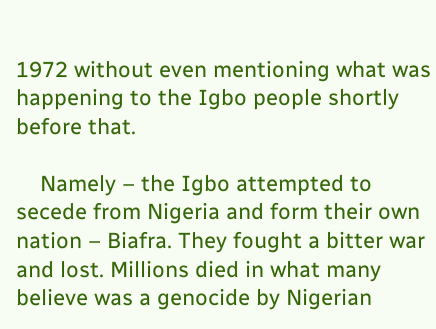1972 without even mentioning what was happening to the Igbo people shortly before that.

    Namely – the Igbo attempted to secede from Nigeria and form their own nation – Biafra. They fought a bitter war and lost. Millions died in what many believe was a genocide by Nigerian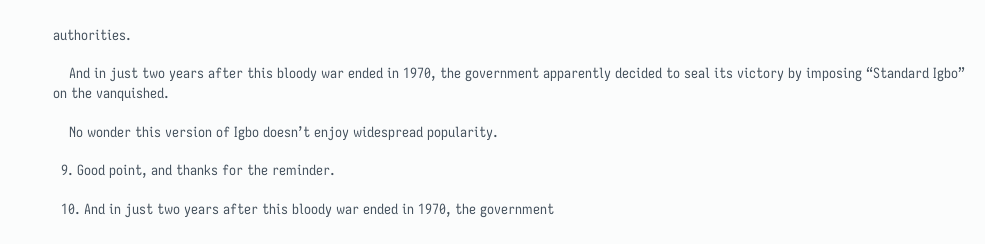authorities.

    And in just two years after this bloody war ended in 1970, the government apparently decided to seal its victory by imposing “Standard Igbo” on the vanquished.

    No wonder this version of Igbo doesn’t enjoy widespread popularity.

  9. Good point, and thanks for the reminder.

  10. And in just two years after this bloody war ended in 1970, the government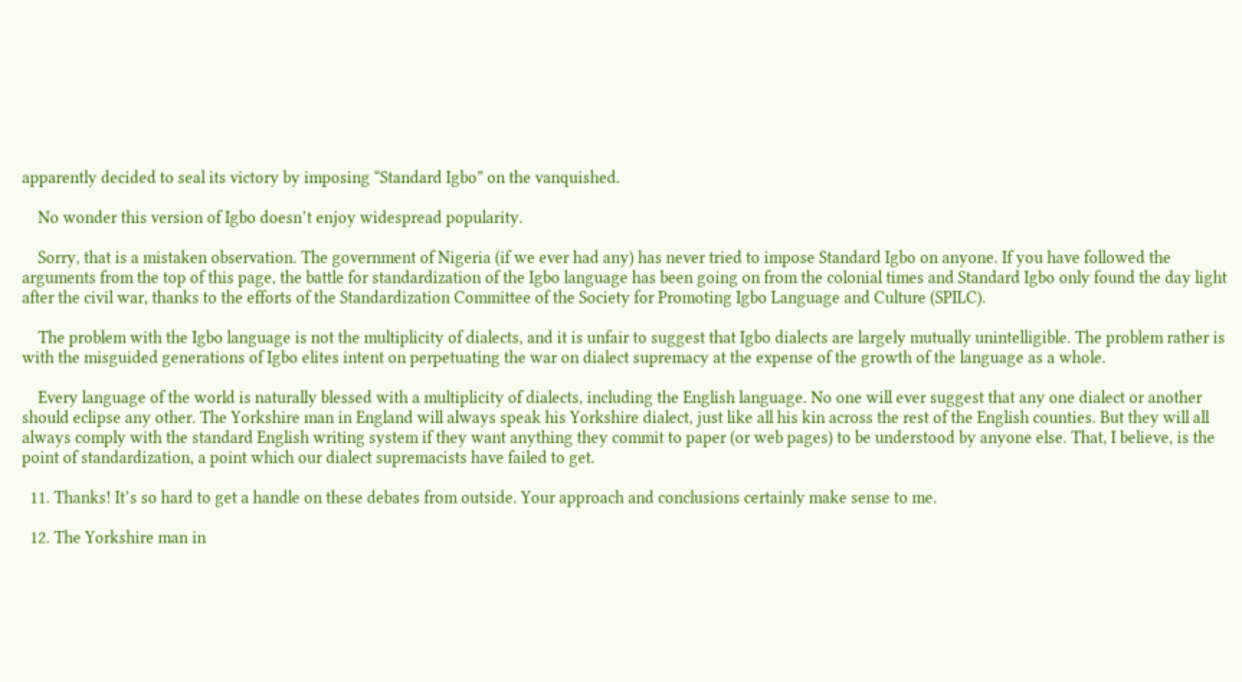apparently decided to seal its victory by imposing “Standard Igbo” on the vanquished.

    No wonder this version of Igbo doesn’t enjoy widespread popularity.

    Sorry, that is a mistaken observation. The government of Nigeria (if we ever had any) has never tried to impose Standard Igbo on anyone. If you have followed the arguments from the top of this page, the battle for standardization of the Igbo language has been going on from the colonial times and Standard Igbo only found the day light after the civil war, thanks to the efforts of the Standardization Committee of the Society for Promoting Igbo Language and Culture (SPILC).

    The problem with the Igbo language is not the multiplicity of dialects, and it is unfair to suggest that Igbo dialects are largely mutually unintelligible. The problem rather is with the misguided generations of Igbo elites intent on perpetuating the war on dialect supremacy at the expense of the growth of the language as a whole.

    Every language of the world is naturally blessed with a multiplicity of dialects, including the English language. No one will ever suggest that any one dialect or another should eclipse any other. The Yorkshire man in England will always speak his Yorkshire dialect, just like all his kin across the rest of the English counties. But they will all always comply with the standard English writing system if they want anything they commit to paper (or web pages) to be understood by anyone else. That, I believe, is the point of standardization, a point which our dialect supremacists have failed to get.

  11. Thanks! It’s so hard to get a handle on these debates from outside. Your approach and conclusions certainly make sense to me.

  12. The Yorkshire man in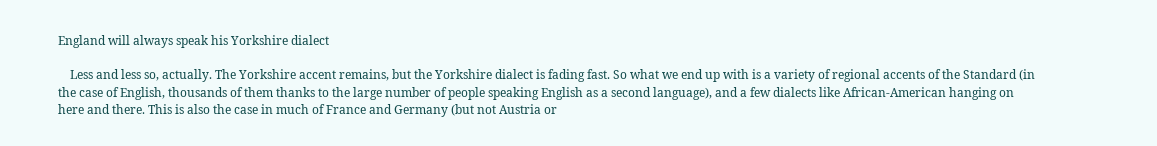England will always speak his Yorkshire dialect

    Less and less so, actually. The Yorkshire accent remains, but the Yorkshire dialect is fading fast. So what we end up with is a variety of regional accents of the Standard (in the case of English, thousands of them thanks to the large number of people speaking English as a second language), and a few dialects like African-American hanging on here and there. This is also the case in much of France and Germany (but not Austria or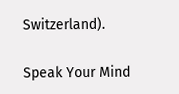Switzerland).

Speak Your Mind